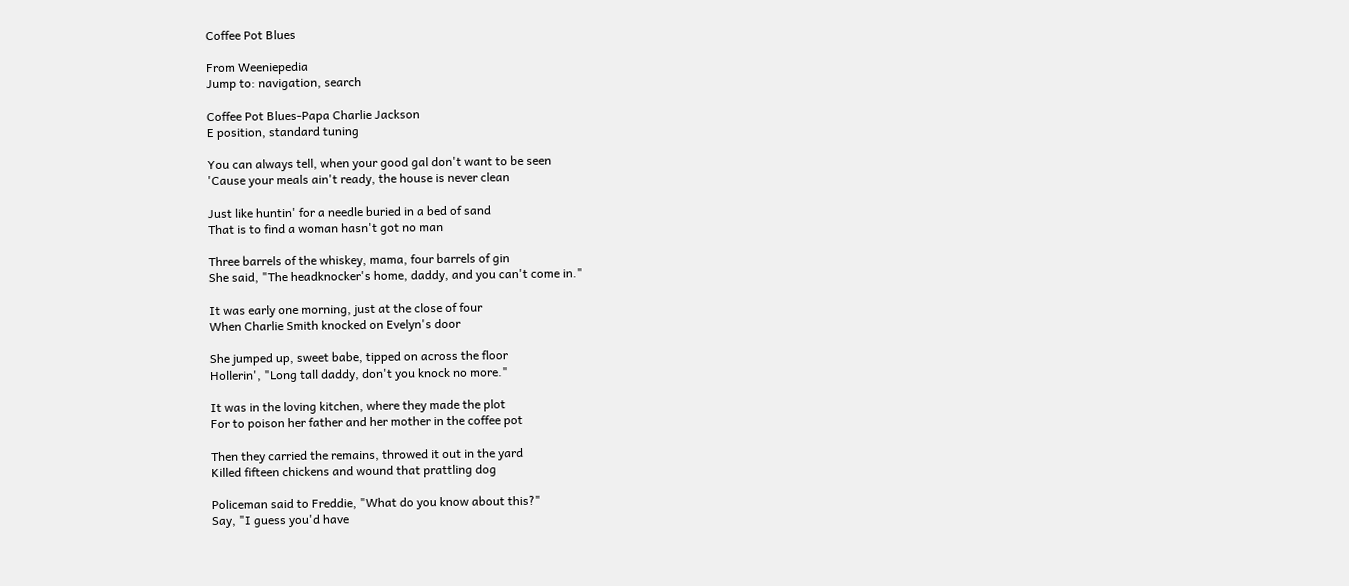Coffee Pot Blues

From Weeniepedia
Jump to: navigation, search

Coffee Pot Blues-Papa Charlie Jackson
E position, standard tuning

You can always tell, when your good gal don't want to be seen
'Cause your meals ain't ready, the house is never clean

Just like huntin' for a needle buried in a bed of sand
That is to find a woman hasn't got no man

Three barrels of the whiskey, mama, four barrels of gin
She said, "The headknocker's home, daddy, and you can't come in."

It was early one morning, just at the close of four
When Charlie Smith knocked on Evelyn's door

She jumped up, sweet babe, tipped on across the floor
Hollerin', "Long tall daddy, don't you knock no more."

It was in the loving kitchen, where they made the plot
For to poison her father and her mother in the coffee pot

Then they carried the remains, throwed it out in the yard
Killed fifteen chickens and wound that prattling dog

Policeman said to Freddie, "What do you know about this?"
Say, "I guess you'd have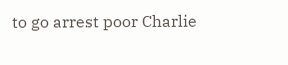to go arrest poor Charlie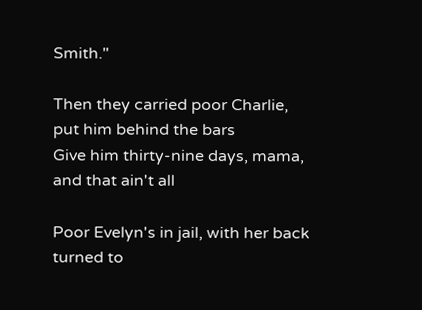Smith."

Then they carried poor Charlie, put him behind the bars
Give him thirty-nine days, mama, and that ain't all

Poor Evelyn's in jail, with her back turned to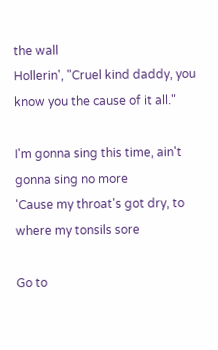the wall
Hollerin', "Cruel kind daddy, you know you the cause of it all."

I'm gonna sing this time, ain't gonna sing no more
'Cause my throat's got dry, to where my tonsils sore

Go to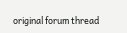original forum thread